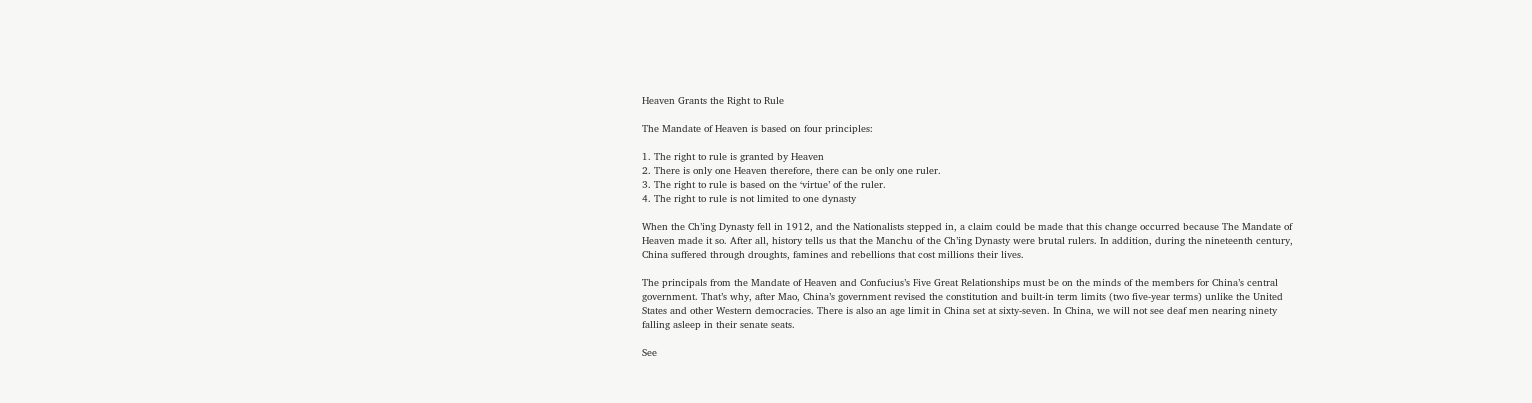Heaven Grants the Right to Rule

The Mandate of Heaven is based on four principles:

1. The right to rule is granted by Heaven
2. There is only one Heaven therefore, there can be only one ruler.
3. The right to rule is based on the ‘virtue’ of the ruler.
4. The right to rule is not limited to one dynasty

When the Ch’ing Dynasty fell in 1912, and the Nationalists stepped in, a claim could be made that this change occurred because The Mandate of Heaven made it so. After all, history tells us that the Manchu of the Ch’ing Dynasty were brutal rulers. In addition, during the nineteenth century, China suffered through droughts, famines and rebellions that cost millions their lives.

The principals from the Mandate of Heaven and Confucius’s Five Great Relationships must be on the minds of the members for China’s central government. That’s why, after Mao, China’s government revised the constitution and built-in term limits (two five-year terms) unlike the United States and other Western democracies. There is also an age limit in China set at sixty-seven. In China, we will not see deaf men nearing ninety falling asleep in their senate seats.

See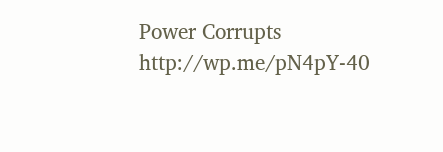Power Corrupts http://wp.me/pN4pY-40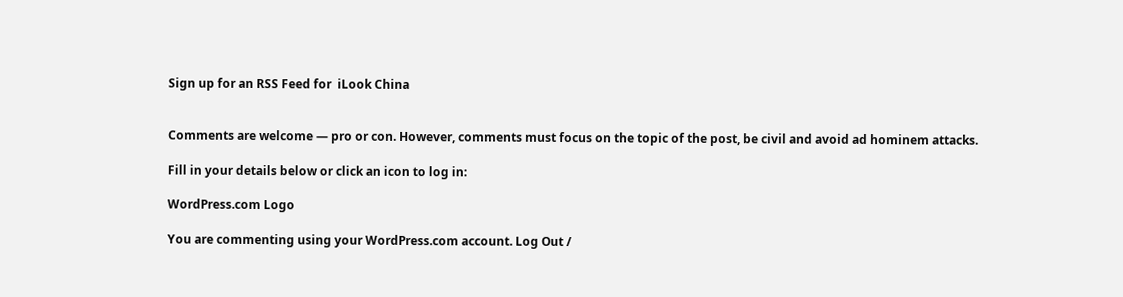Sign up for an RSS Feed for  iLook China


Comments are welcome — pro or con. However, comments must focus on the topic of the post, be civil and avoid ad hominem attacks.

Fill in your details below or click an icon to log in:

WordPress.com Logo

You are commenting using your WordPress.com account. Log Out /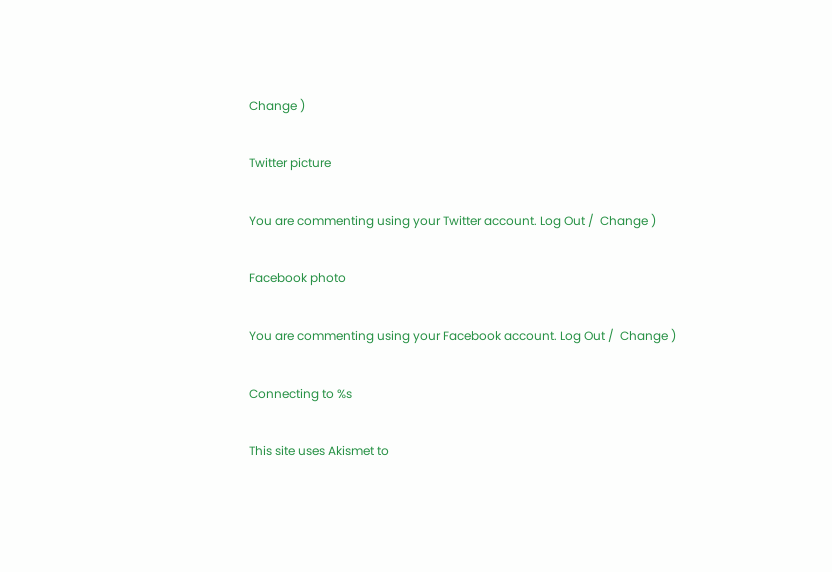Change )

Twitter picture

You are commenting using your Twitter account. Log Out /  Change )

Facebook photo

You are commenting using your Facebook account. Log Out /  Change )

Connecting to %s

This site uses Akismet to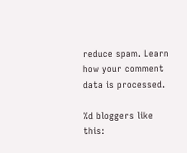reduce spam. Learn how your comment data is processed.

%d bloggers like this: